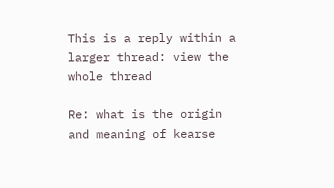This is a reply within a larger thread: view the whole thread

Re: what is the origin and meaning of kearse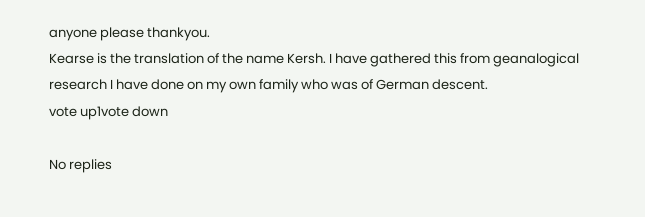anyone please thankyou.
Kearse is the translation of the name Kersh. I have gathered this from geanalogical research I have done on my own family who was of German descent.
vote up1vote down

No replies